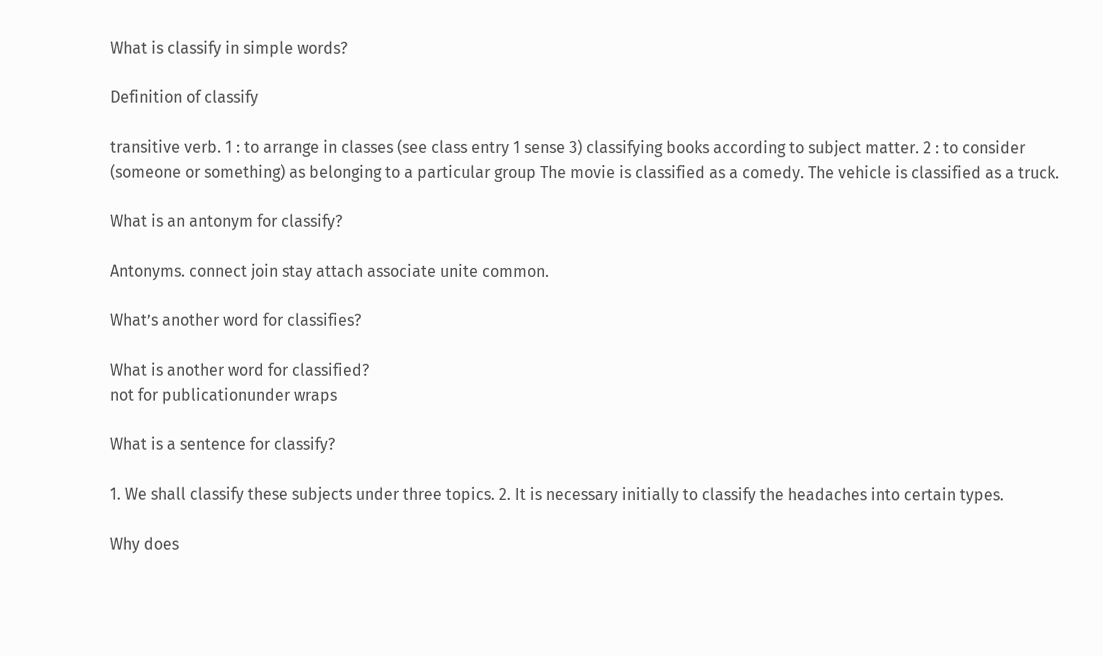What is classify in simple words?

Definition of classify

transitive verb. 1 : to arrange in classes (see class entry 1 sense 3) classifying books according to subject matter. 2 : to consider (someone or something) as belonging to a particular group The movie is classified as a comedy. The vehicle is classified as a truck.

What is an antonym for classify?

Antonyms. connect join stay attach associate unite common.

What’s another word for classifies?

What is another word for classified?
not for publicationunder wraps

What is a sentence for classify?

1. We shall classify these subjects under three topics. 2. It is necessary initially to classify the headaches into certain types.

Why does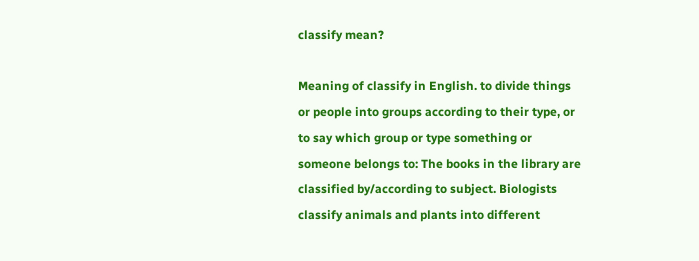classify mean?

Meaning of classify in English. to divide things or people into groups according to their type, or to say which group or type something or someone belongs to: The books in the library are classified by/according to subject. Biologists classify animals and plants into different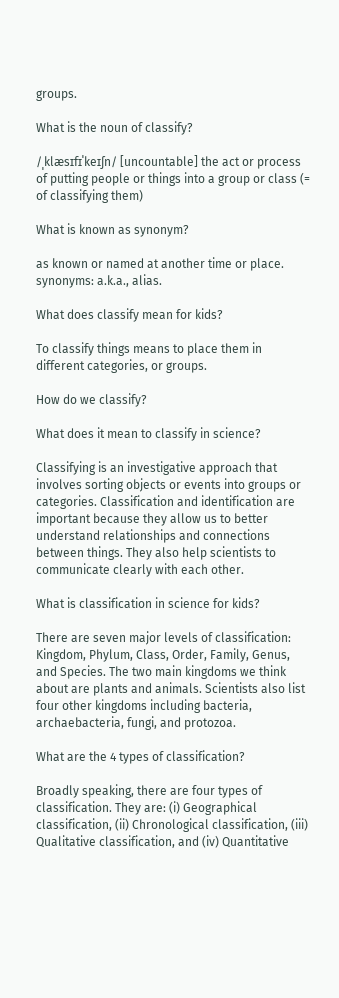groups.

What is the noun of classify?

/ˌklæsɪfɪˈkeɪʃn/ [uncountable] the act or process of putting people or things into a group or class (= of classifying them)

What is known as synonym?

as known or named at another time or place. synonyms: a.k.a., alias.

What does classify mean for kids?

To classify things means to place them in different categories, or groups.

How do we classify?

What does it mean to classify in science?

Classifying is an investigative approach that involves sorting objects or events into groups or categories. Classification and identification are important because they allow us to better understand relationships and connections between things. They also help scientists to communicate clearly with each other.

What is classification in science for kids?

There are seven major levels of classification: Kingdom, Phylum, Class, Order, Family, Genus, and Species. The two main kingdoms we think about are plants and animals. Scientists also list four other kingdoms including bacteria, archaebacteria, fungi, and protozoa.

What are the 4 types of classification?

Broadly speaking, there are four types of classification. They are: (i) Geographical classification, (ii) Chronological classification, (iii) Qualitative classification, and (iv) Quantitative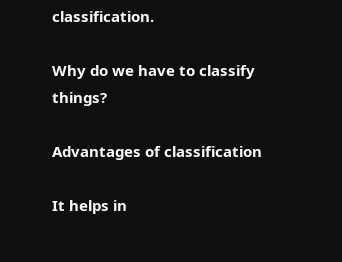classification.

Why do we have to classify things?

Advantages of classification

It helps in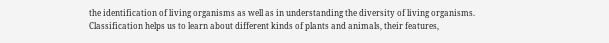the identification of living organisms as well as in understanding the diversity of living organisms. Classification helps us to learn about different kinds of plants and animals, their features,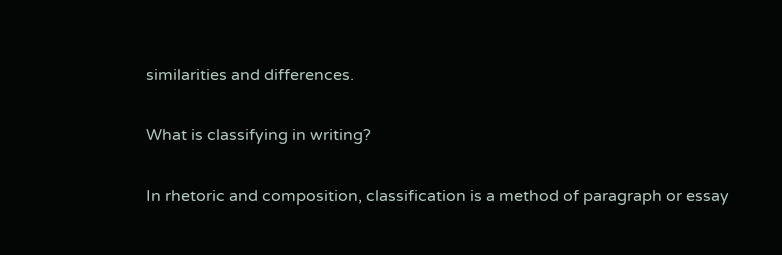similarities and differences.

What is classifying in writing?

In rhetoric and composition, classification is a method of paragraph or essay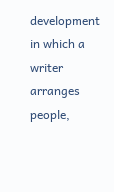development in which a writer arranges people,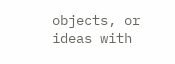objects, or ideas with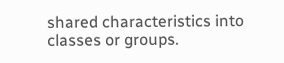shared characteristics into classes or groups.